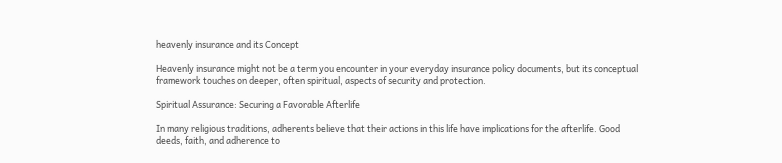heavenly insurance and its Concept

Heavenly insurance might not be a term you encounter in your everyday insurance policy documents, but its conceptual framework touches on deeper, often spiritual, aspects of security and protection.

Spiritual Assurance: Securing a Favorable Afterlife

In many religious traditions, adherents believe that their actions in this life have implications for the afterlife. Good deeds, faith, and adherence to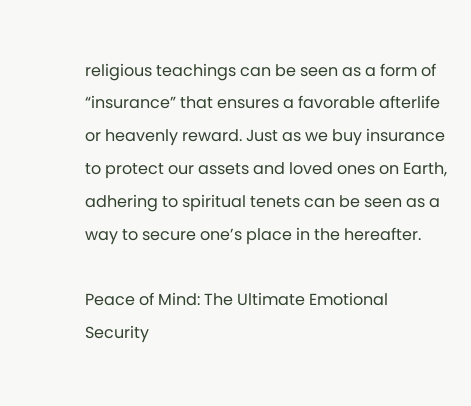religious teachings can be seen as a form of “insurance” that ensures a favorable afterlife or heavenly reward. Just as we buy insurance to protect our assets and loved ones on Earth, adhering to spiritual tenets can be seen as a way to secure one’s place in the hereafter.

Peace of Mind: The Ultimate Emotional Security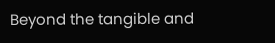Beyond the tangible and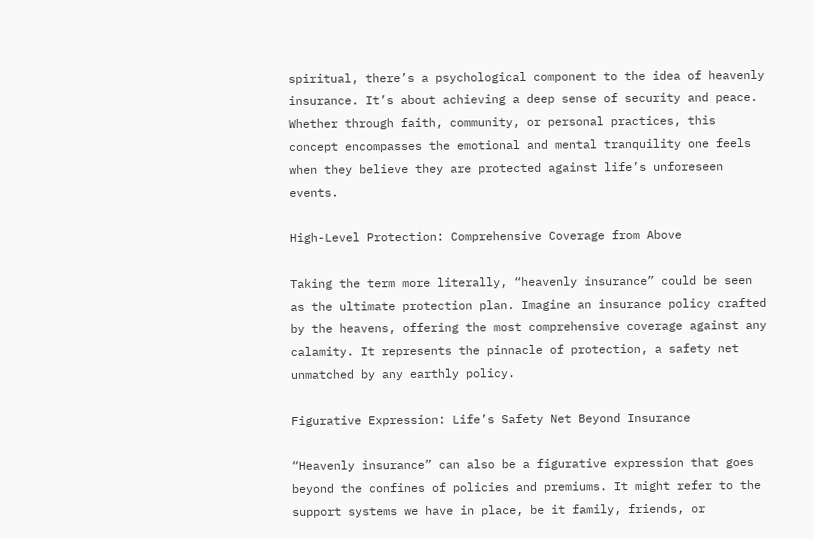spiritual, there’s a psychological component to the idea of heavenly insurance. It’s about achieving a deep sense of security and peace. Whether through faith, community, or personal practices, this concept encompasses the emotional and mental tranquility one feels when they believe they are protected against life’s unforeseen events.

High-Level Protection: Comprehensive Coverage from Above

Taking the term more literally, “heavenly insurance” could be seen as the ultimate protection plan. Imagine an insurance policy crafted by the heavens, offering the most comprehensive coverage against any calamity. It represents the pinnacle of protection, a safety net unmatched by any earthly policy.

Figurative Expression: Life’s Safety Net Beyond Insurance

“Heavenly insurance” can also be a figurative expression that goes beyond the confines of policies and premiums. It might refer to the support systems we have in place, be it family, friends, or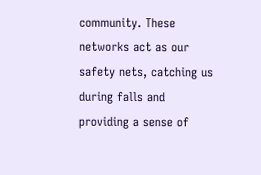community. These networks act as our safety nets, catching us during falls and providing a sense of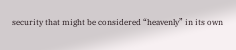security that might be considered “heavenly” in its own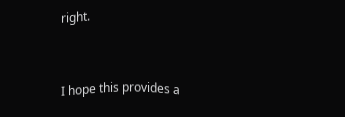right.


I hope this provides a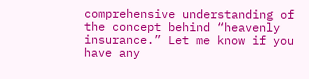comprehensive understanding of the concept behind “heavenly insurance.” Let me know if you have any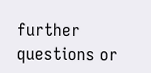further questions or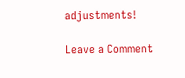adjustments!

Leave a Comment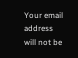Your email address will not be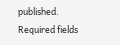published. Required fields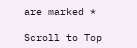are marked *

Scroll to Top